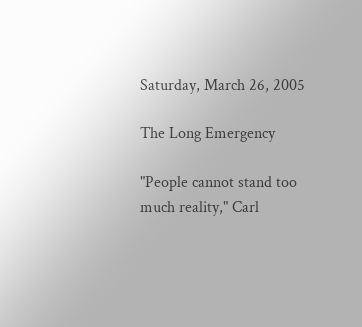Saturday, March 26, 2005

The Long Emergency

"People cannot stand too much reality," Carl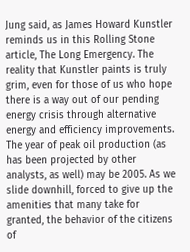Jung said, as James Howard Kunstler reminds us in this Rolling Stone article, The Long Emergency. The reality that Kunstler paints is truly grim, even for those of us who hope there is a way out of our pending energy crisis through alternative energy and efficiency improvements. The year of peak oil production (as has been projected by other analysts, as well) may be 2005. As we slide downhill, forced to give up the amenities that many take for granted, the behavior of the citizens of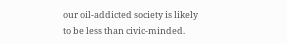our oil-addicted society is likely to be less than civic-minded.